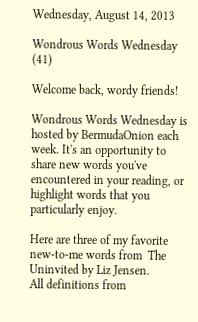Wednesday, August 14, 2013

Wondrous Words Wednesday (41)

Welcome back, wordy friends!

Wondrous Words Wednesday is hosted by BermudaOnion each week. It's an opportunity to share new words you've encountered in your reading, or highlight words that you particularly enjoy.

Here are three of my favorite new-to-me words from  The Uninvited by Liz Jensen.
All definitions from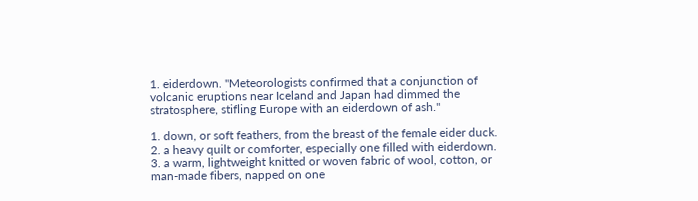1. eiderdown. "Meteorologists confirmed that a conjunction of volcanic eruptions near Iceland and Japan had dimmed the stratosphere, stifling Europe with an eiderdown of ash."

1. down, or soft feathers, from the breast of the female eider duck.
2. a heavy quilt or comforter, especially one filled with eiderdown.
3. a warm, lightweight knitted or woven fabric of wool, cotton, or man-made fibers, napped on one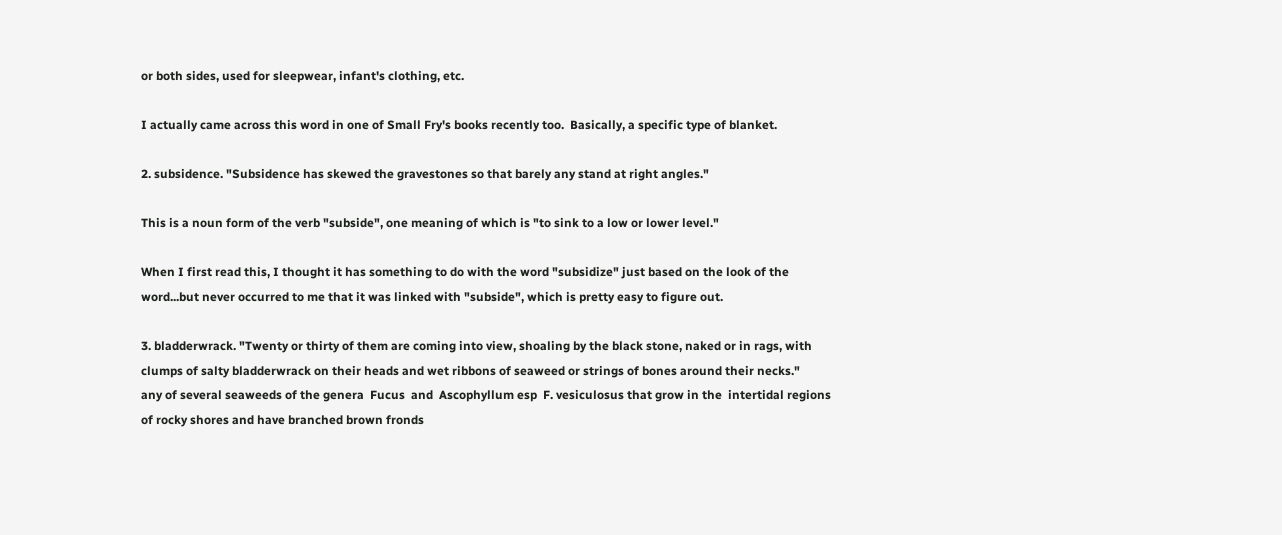or both sides, used for sleepwear, infant's clothing, etc.

I actually came across this word in one of Small Fry's books recently too.  Basically, a specific type of blanket.

2. subsidence. "Subsidence has skewed the gravestones so that barely any stand at right angles."

This is a noun form of the verb "subside", one meaning of which is "to sink to a low or lower level."

When I first read this, I thought it has something to do with the word "subsidize" just based on the look of the word...but never occurred to me that it was linked with "subside", which is pretty easy to figure out.

3. bladderwrack. "Twenty or thirty of them are coming into view, shoaling by the black stone, naked or in rags, with clumps of salty bladderwrack on their heads and wet ribbons of seaweed or strings of bones around their necks."
any of several seaweeds of the genera  Fucus  and  Ascophyllum esp  F. vesiculosus that grow in the  intertidal regions of rocky shores and have branched brown fronds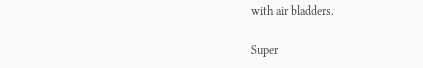with air bladders.

Super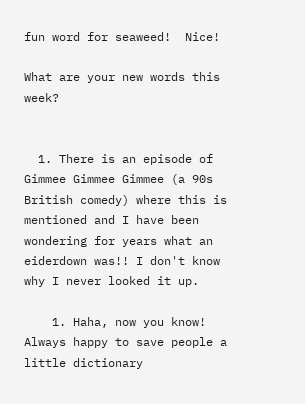fun word for seaweed!  Nice!

What are your new words this week?


  1. There is an episode of Gimmee Gimmee Gimmee (a 90s British comedy) where this is mentioned and I have been wondering for years what an eiderdown was!! I don't know why I never looked it up.

    1. Haha, now you know! Always happy to save people a little dictionary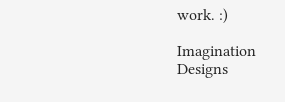work. :)

Imagination Designs